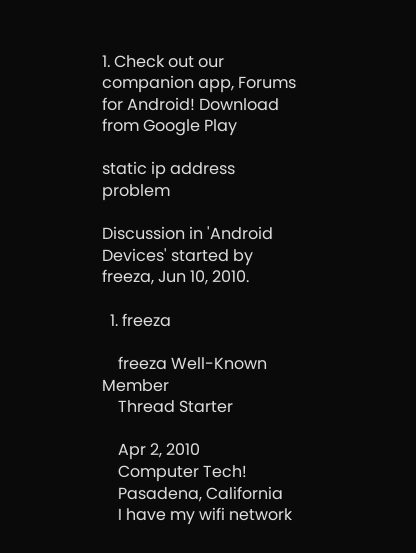1. Check out our companion app, Forums for Android! Download from Google Play

static ip address problem

Discussion in 'Android Devices' started by freeza, Jun 10, 2010.

  1. freeza

    freeza Well-Known Member
    Thread Starter

    Apr 2, 2010
    Computer Tech!
    Pasadena, California
    I have my wifi network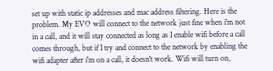set up with static ip addresses and mac address filtering. Here is the problem. My EVO will connect to the network just fine when i'm not in a call, and it will stay connected as long as I enable wifi before a call comes through, but if I try and connect to the network by enabling the wifi adapter after i'm on a call, it doesn't work. Wifi will turn on,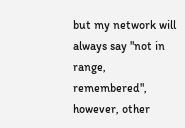but my network will always say "not in range, remembered", however, other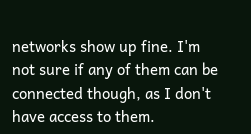networks show up fine. I'm not sure if any of them can be connected though, as I don't have access to them.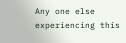Any one else experiencing this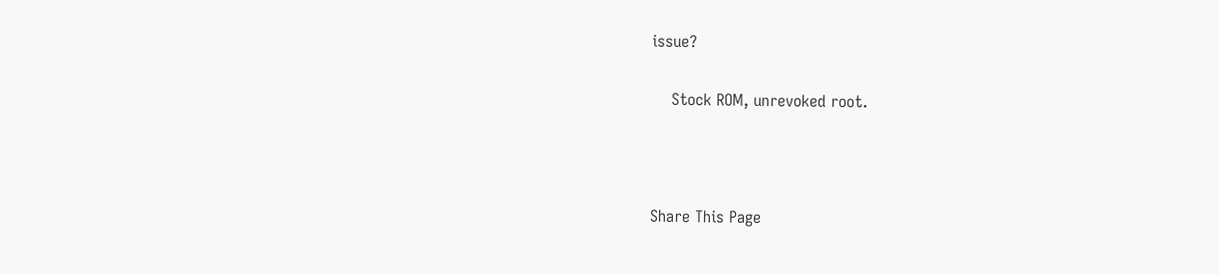issue?

    Stock ROM, unrevoked root.



Share This Page